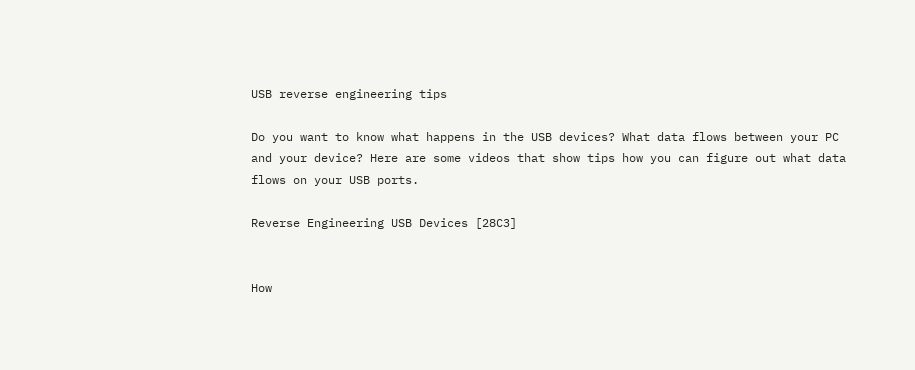USB reverse engineering tips

Do you want to know what happens in the USB devices? What data flows between your PC and your device? Here are some videos that show tips how you can figure out what data flows on your USB ports.

Reverse Engineering USB Devices [28C3]


How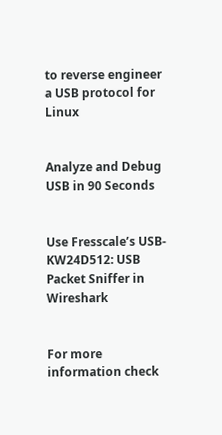to reverse engineer a USB protocol for Linux


Analyze and Debug USB in 90 Seconds


Use Fresscale’s USB-KW24D512: USB Packet Sniffer in Wireshark


For more information check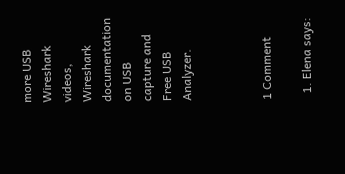more USB Wireshark videos, Wireshark documentation on USB capture and Free USB Analyzer.



1 Comment

  1. Elena says: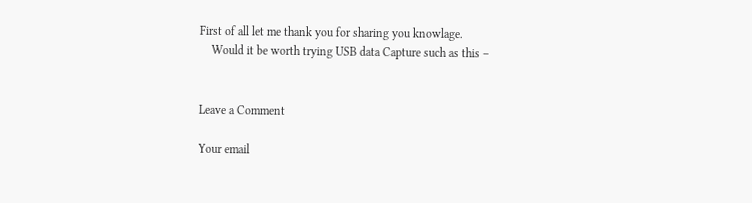First of all let me thank you for sharing you knowlage.
    Would it be worth trying USB data Capture such as this –


Leave a Comment

Your email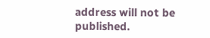address will not be published.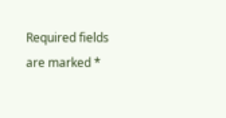Required fields are marked *